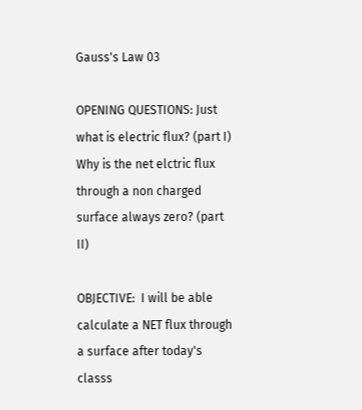Gauss's Law 03

OPENING QUESTIONS: Just what is electric flux? (part I) Why is the net elctric flux through a non charged surface always zero? (part II)

OBJECTIVE:  I will be able calculate a NET flux through a surface after today's classs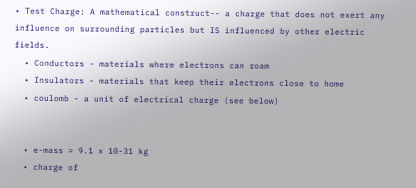• Test Charge: A mathematical construct-- a charge that does not exert any influence on surrounding particles but IS influenced by other electric fields.
  • Conductors - materials where electrons can roam
  • Insulators - materials that keep their electrons close to home
  • coulomb - a unit of electrical charge (see below)


  • e-mass = 9.1 x 10-31 kg
  • charge of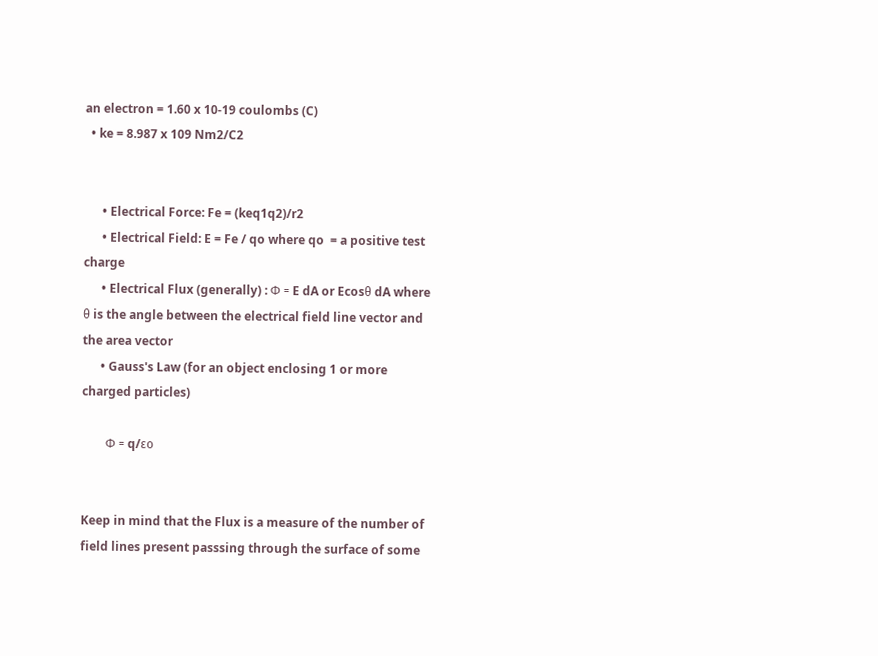an electron = 1.60 x 10-19 coulombs (C)
  • ke = 8.987 x 109 Nm2/C2


      • Electrical Force: Fe = (keq1q2)/r2
      • Electrical Field: E = Fe / qo where qo  = a positive test charge
      • Electrical Flux (generally) : Φ = E dA or Ecosθ dA where θ is the angle between the electrical field line vector and the area vector
      • Gauss's Law (for an object enclosing 1 or more charged particles)

        Φ = q/εo


Keep in mind that the Flux is a measure of the number of field lines present passsing through the surface of some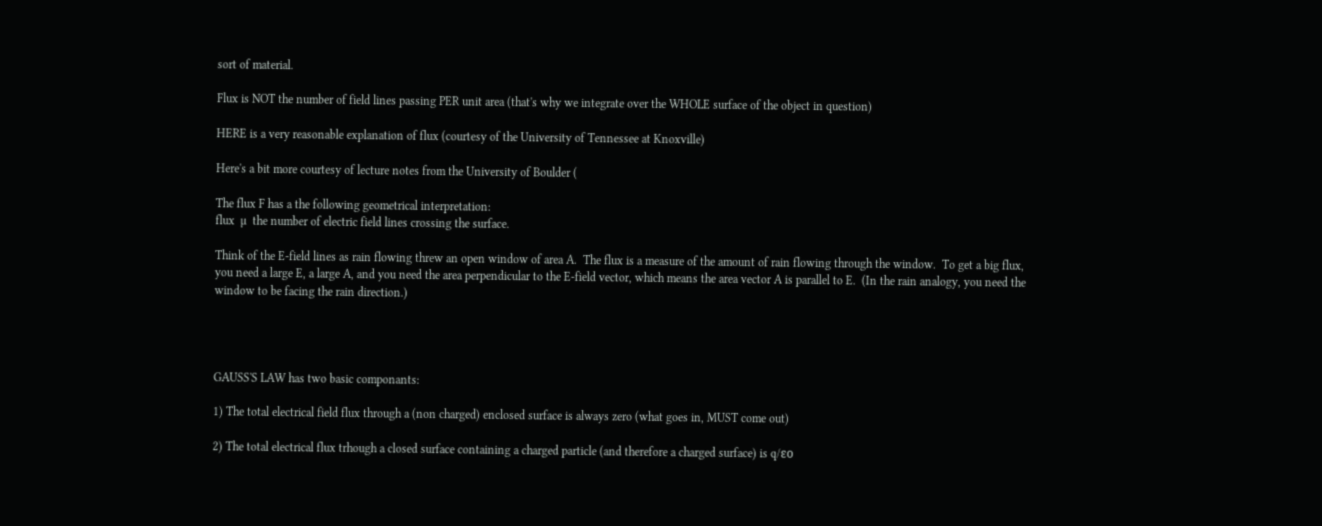sort of material.

Flux is NOT the number of field lines passing PER unit area (that's why we integrate over the WHOLE surface of the object in question)

HERE is a very reasonable explanation of flux (courtesy of the University of Tennessee at Knoxville)

Here's a bit more courtesy of lecture notes from the University of Boulder (

The flux F has a the following geometrical interpretation:
flux  µ  the number of electric field lines crossing the surface.

Think of the E-field lines as rain flowing threw an open window of area A.  The flux is a measure of the amount of rain flowing through the window.  To get a big flux, you need a large E, a large A, and you need the area perpendicular to the E-field vector, which means the area vector A is parallel to E.  (In the rain analogy, you need the window to be facing the rain direction.)




GAUSS'S LAW has two basic componants:

1) The total electrical field flux through a (non charged) enclosed surface is always zero (what goes in, MUST come out)

2) The total electrical flux trhough a closed surface containing a charged particle (and therefore a charged surface) is q/εo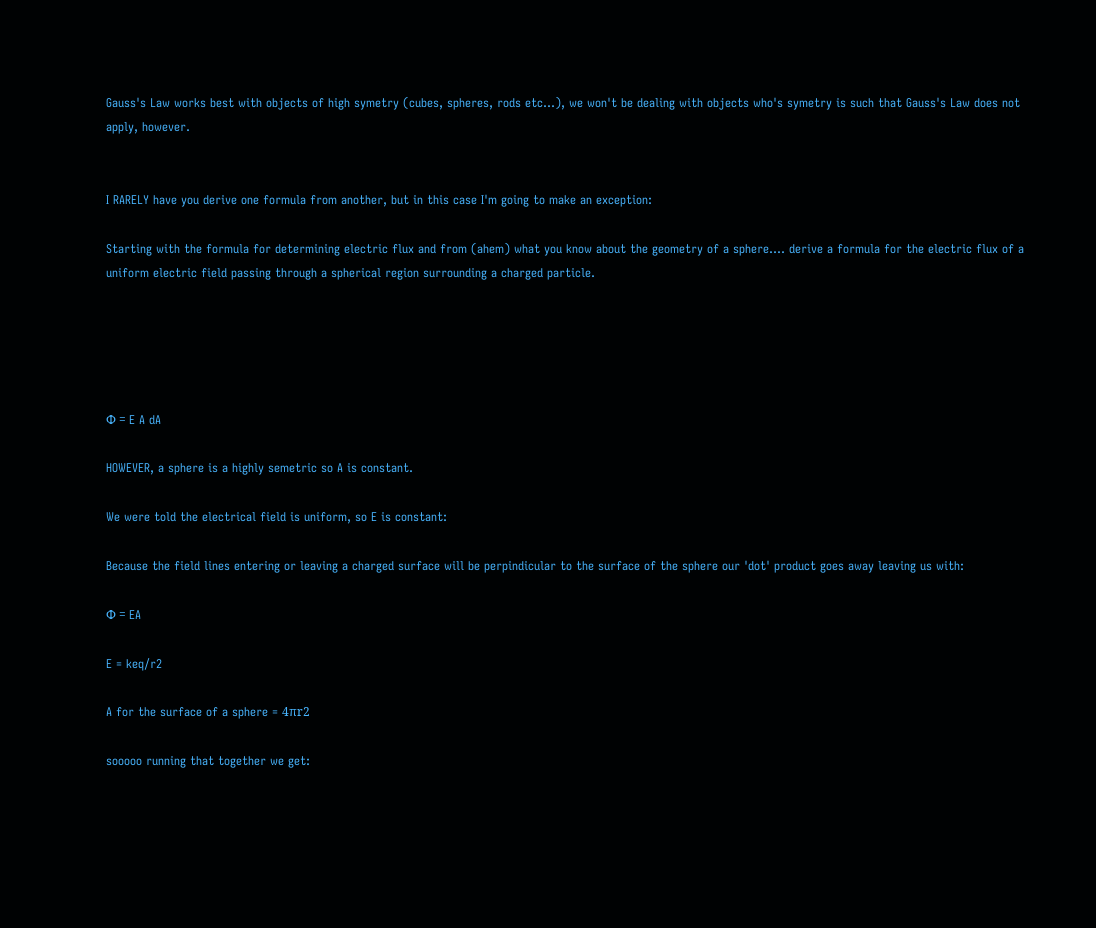Gauss's Law works best with objects of high symetry (cubes, spheres, rods etc...), we won't be dealing with objects who's symetry is such that Gauss's Law does not apply, however.


I RARELY have you derive one formula from another, but in this case I'm going to make an exception:

Starting with the formula for determining electric flux and from (ahem) what you know about the geometry of a sphere.... derive a formula for the electric flux of a uniform electric field passing through a spherical region surrounding a charged particle.





Φ = E A dA

HOWEVER, a sphere is a highly semetric so A is constant.

We were told the electrical field is uniform, so E is constant:

Because the field lines entering or leaving a charged surface will be perpindicular to the surface of the sphere our 'dot' product goes away leaving us with:

Φ = EA

E = keq/r2

A for the surface of a sphere = 4πr2

sooooo running that together we get: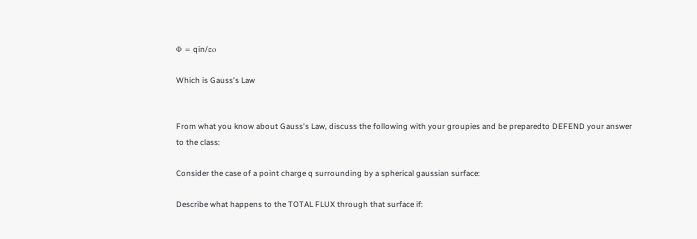Φ = qin/εo

Which is Gauss's Law


From what you know about Gauss's Law, discuss the following with your groupies and be preparedto DEFEND your answer to the class:

Consider the case of a point charge q surrounding by a spherical gaussian surface:

Describe what happens to the TOTAL FLUX through that surface if: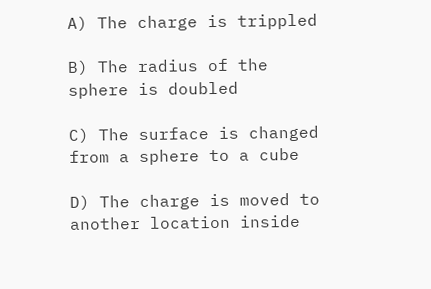A) The charge is trippled

B) The radius of the sphere is doubled

C) The surface is changed from a sphere to a cube

D) The charge is moved to another location inside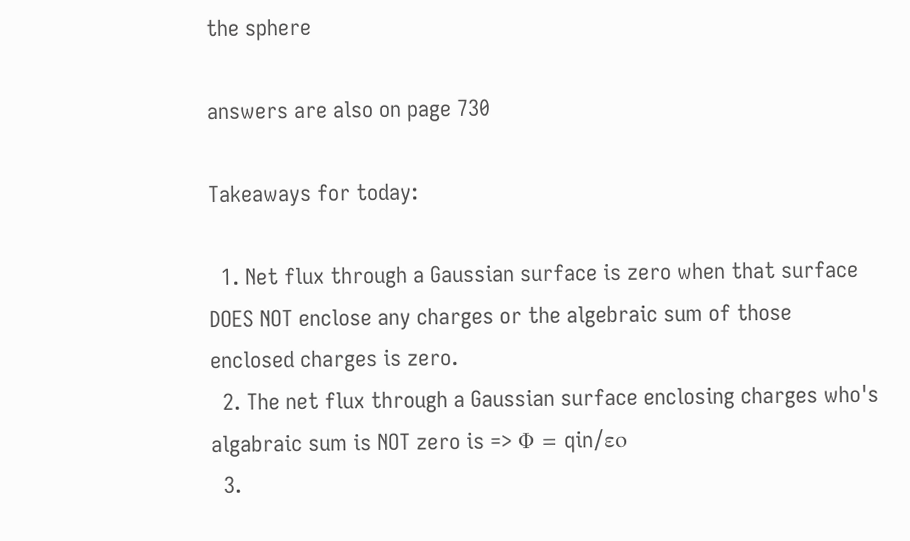the sphere

answers are also on page 730

Takeaways for today:

  1. Net flux through a Gaussian surface is zero when that surface DOES NOT enclose any charges or the algebraic sum of those enclosed charges is zero.
  2. The net flux through a Gaussian surface enclosing charges who's algabraic sum is NOT zero is => Φ = qin/εo
  3.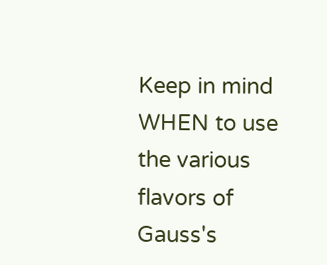Keep in mind WHEN to use the various flavors of Gauss's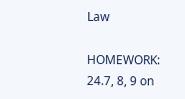Law

HOMEWORK: 24.7, 8, 9 on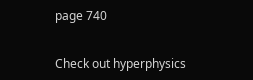page 740


Check out hyperphysics